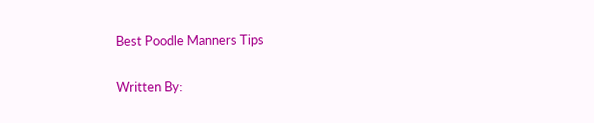Best Poodle Manners Tips

Written By: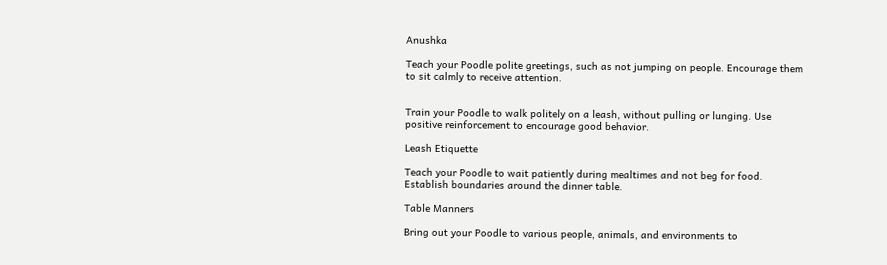Anushka

Teach your Poodle polite greetings, such as not jumping on people. Encourage them to sit calmly to receive attention.


Train your Poodle to walk politely on a leash, without pulling or lunging. Use positive reinforcement to encourage good behavior.

Leash Etiquette

Teach your Poodle to wait patiently during mealtimes and not beg for food. Establish boundaries around the dinner table.

Table Manners

Bring out your Poodle to various people, animals, and environments to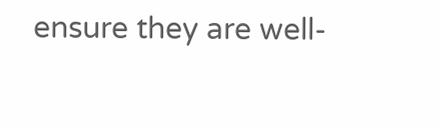ensure they are well-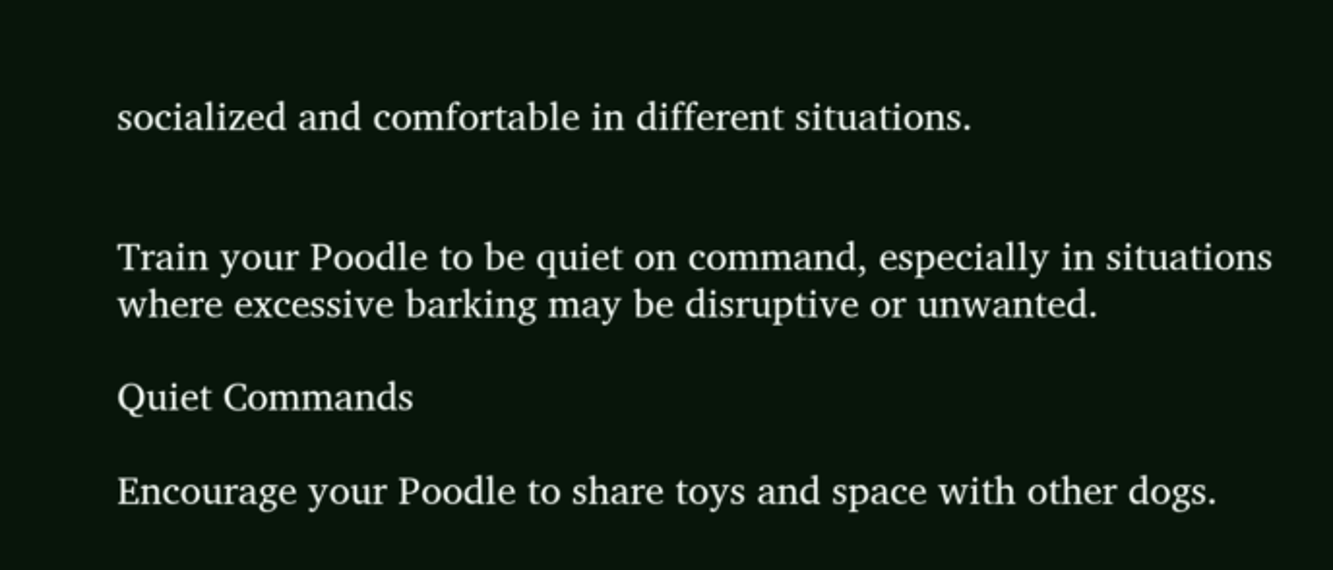socialized and comfortable in different situations.


Train your Poodle to be quiet on command, especially in situations where excessive barking may be disruptive or unwanted.

Quiet Commands

Encourage your Poodle to share toys and space with other dogs.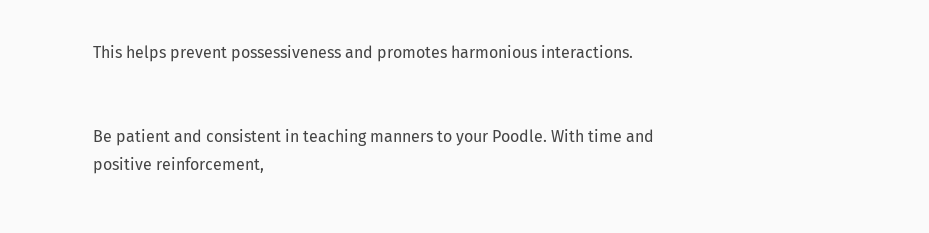This helps prevent possessiveness and promotes harmonious interactions.


Be patient and consistent in teaching manners to your Poodle. With time and positive reinforcement,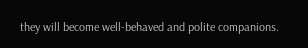they will become well-behaved and polite companions.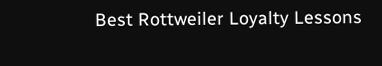Best Rottweiler Loyalty Lessons